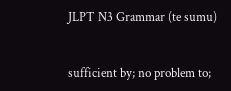JLPT N3 Grammar (te sumu)


sufficient by; no problem to;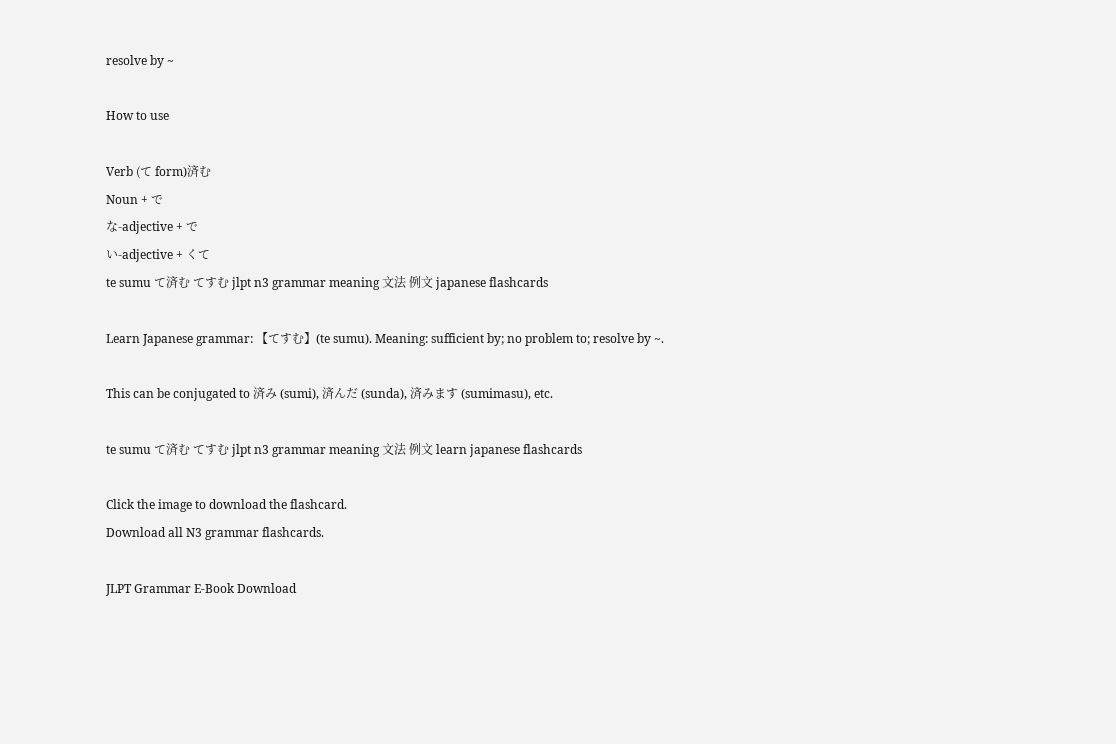resolve by ~

How to use

Verb (て form)済む
Noun + で
な-adjective + で
い-adjective + くて
te sumu て済む てすむ jlpt n3 grammar meaning 文法 例文 japanese flashcards

Learn Japanese grammar: 【てすむ】(te sumu). Meaning: sufficient by; no problem to; resolve by ~.

This can be conjugated to 済み (sumi), 済んだ (sunda), 済みます (sumimasu), etc.

te sumu て済む てすむ jlpt n3 grammar meaning 文法 例文 learn japanese flashcards

Click the image to download the flashcard.
Download all N3 grammar flashcards.

JLPT Grammar E-Book Download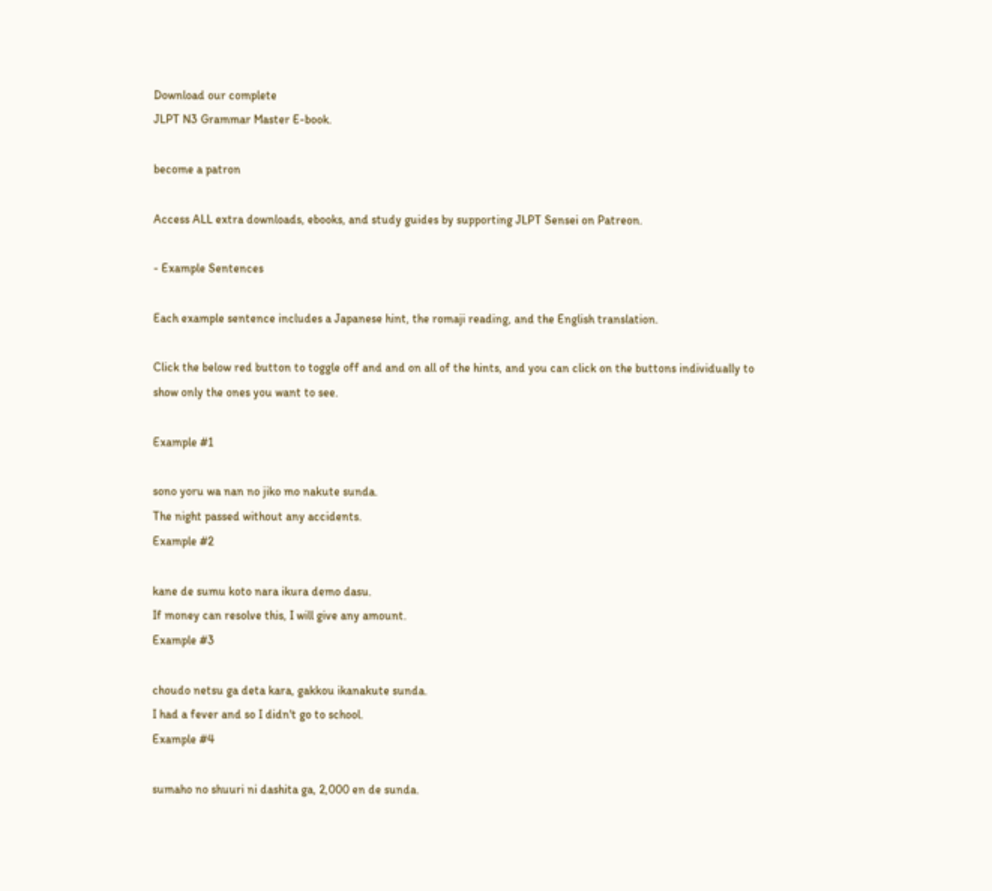Download our complete
JLPT N3 Grammar Master E-book.

become a patron

Access ALL extra downloads, ebooks, and study guides by supporting JLPT Sensei on Patreon.

- Example Sentences

Each example sentence includes a Japanese hint, the romaji reading, and the English translation.

Click the below red button to toggle off and and on all of the hints, and you can click on the buttons individually to show only the ones you want to see.

Example #1

sono yoru wa nan no jiko mo nakute sunda.
The night passed without any accidents.
Example #2

kane de sumu koto nara ikura demo dasu.
If money can resolve this, I will give any amount.
Example #3

choudo netsu ga deta kara, gakkou ikanakute sunda.
I had a fever and so I didn't go to school.
Example #4

sumaho no shuuri ni dashita ga, 2,000 en de sunda.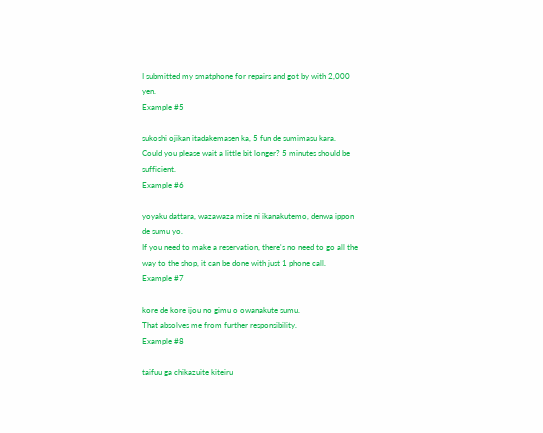I submitted my smatphone for repairs and got by with 2,000 yen.
Example #5

sukoshi ojikan itadakemasen ka, 5 fun de sumimasu kara.
Could you please wait a little bit longer? 5 minutes should be sufficient.
Example #6

yoyaku dattara, wazawaza mise ni ikanakutemo, denwa ippon de sumu yo.
If you need to make a reservation, there's no need to go all the way to the shop, it can be done with just 1 phone call.
Example #7

kore de kore ijou no gimu o owanakute sumu.
That absolves me from further responsibility.
Example #8

taifuu ga chikazuite kiteiru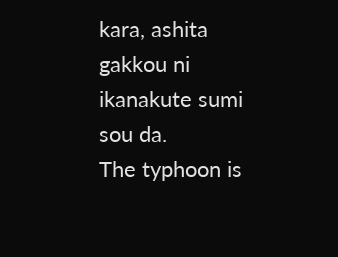kara, ashita gakkou ni ikanakute sumi sou da.
The typhoon is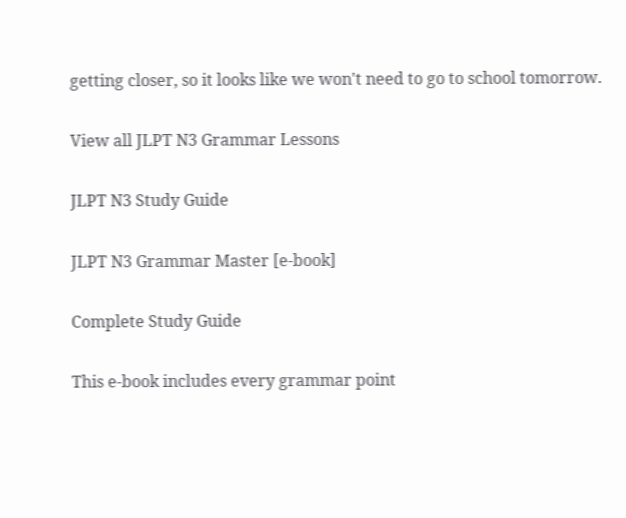getting closer, so it looks like we won't need to go to school tomorrow.

View all JLPT N3 Grammar Lessons

JLPT N3 Study Guide

JLPT N3 Grammar Master [e-book]

Complete Study Guide

This e-book includes every grammar point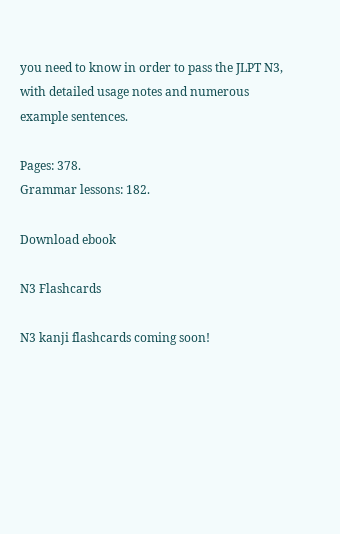you need to know in order to pass the JLPT N3, with detailed usage notes and numerous example sentences.

Pages: 378.
Grammar lessons: 182.

Download ebook

N3 Flashcards

N3 kanji flashcards coming soon!